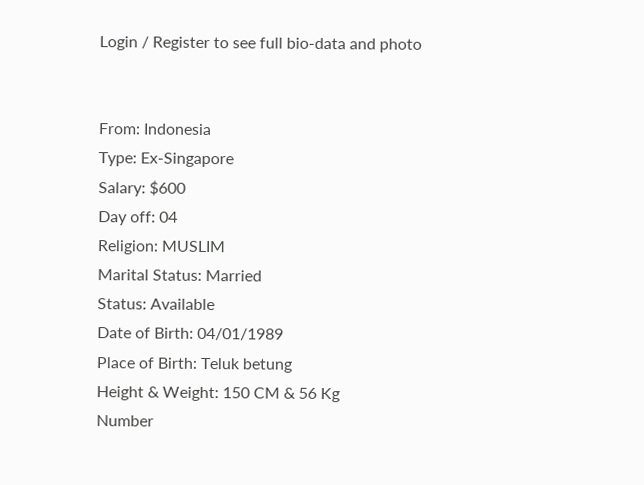Login / Register to see full bio-data and photo


From: Indonesia
Type: Ex-Singapore
Salary: $600
Day off: 04
Religion: MUSLIM
Marital Status: Married
Status: Available
Date of Birth: 04/01/1989
Place of Birth: Teluk betung
Height & Weight: 150 CM & 56 Kg
Number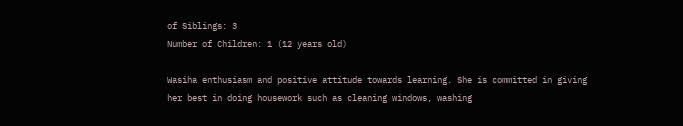of Siblings: 3
Number of Children: 1 (12 years old)

Wasiha enthusiasm and positive attitude towards learning. She is committed in giving her best in doing housework such as cleaning windows, washing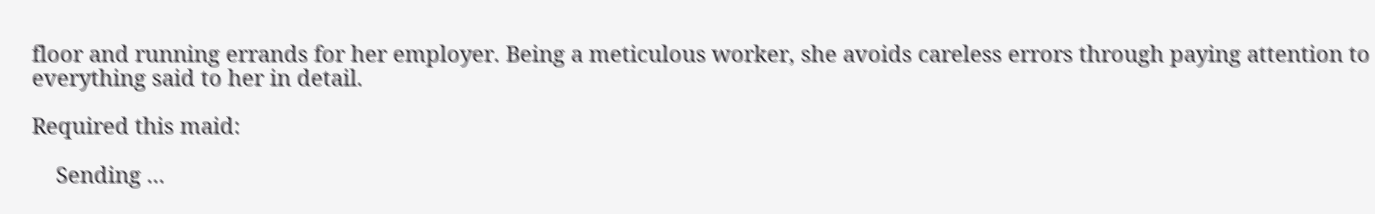floor and running errands for her employer. Being a meticulous worker, she avoids careless errors through paying attention to everything said to her in detail.

Required this maid:

    Sending ...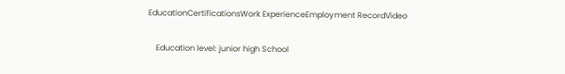EducationCertificationsWork ExperienceEmployment RecordVideo

    Education level: junior high School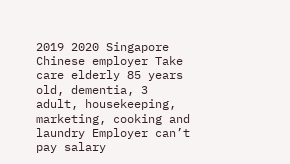2019 2020 Singapore Chinese employer Take care elderly 85 years old, dementia, 3 adult, housekeeping, marketing, cooking and laundry Employer can’t pay salary